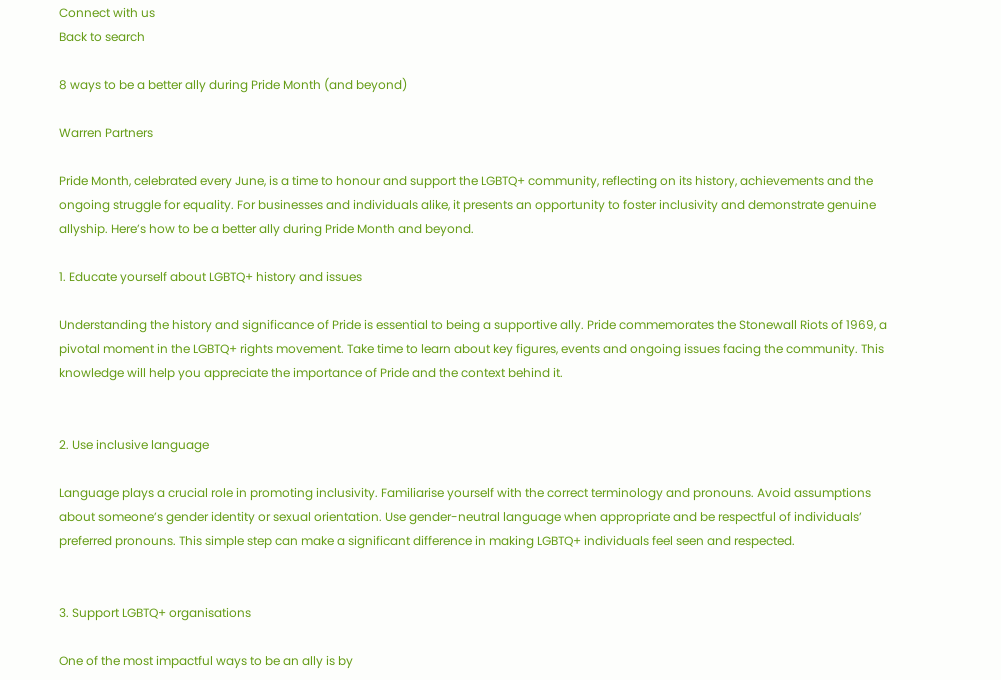Connect with us
Back to search

8 ways to be a better ally during Pride Month (and beyond)

Warren Partners

Pride Month, celebrated every June, is a time to honour and support the LGBTQ+ community, reflecting on its history, achievements and the ongoing struggle for equality. For businesses and individuals alike, it presents an opportunity to foster inclusivity and demonstrate genuine allyship. Here’s how to be a better ally during Pride Month and beyond.

1. Educate yourself about LGBTQ+ history and issues

Understanding the history and significance of Pride is essential to being a supportive ally. Pride commemorates the Stonewall Riots of 1969, a pivotal moment in the LGBTQ+ rights movement. Take time to learn about key figures, events and ongoing issues facing the community. This knowledge will help you appreciate the importance of Pride and the context behind it.


2. Use inclusive language

Language plays a crucial role in promoting inclusivity. Familiarise yourself with the correct terminology and pronouns. Avoid assumptions about someone’s gender identity or sexual orientation. Use gender-neutral language when appropriate and be respectful of individuals’ preferred pronouns. This simple step can make a significant difference in making LGBTQ+ individuals feel seen and respected.


3. Support LGBTQ+ organisations

One of the most impactful ways to be an ally is by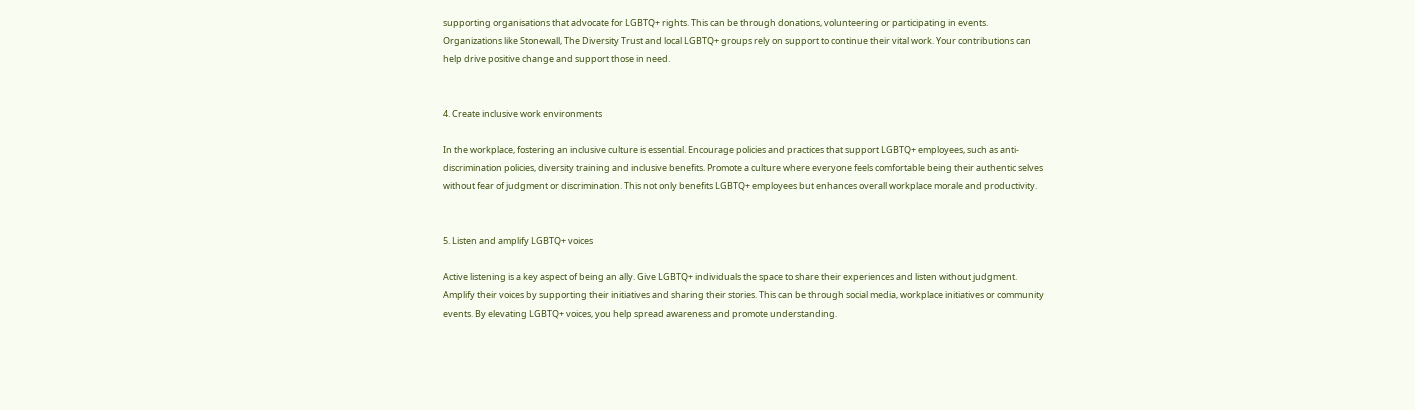supporting organisations that advocate for LGBTQ+ rights. This can be through donations, volunteering or participating in events. Organizations like Stonewall, The Diversity Trust and local LGBTQ+ groups rely on support to continue their vital work. Your contributions can help drive positive change and support those in need.


4. Create inclusive work environments

In the workplace, fostering an inclusive culture is essential. Encourage policies and practices that support LGBTQ+ employees, such as anti-discrimination policies, diversity training and inclusive benefits. Promote a culture where everyone feels comfortable being their authentic selves without fear of judgment or discrimination. This not only benefits LGBTQ+ employees but enhances overall workplace morale and productivity.


5. Listen and amplify LGBTQ+ voices

Active listening is a key aspect of being an ally. Give LGBTQ+ individuals the space to share their experiences and listen without judgment. Amplify their voices by supporting their initiatives and sharing their stories. This can be through social media, workplace initiatives or community events. By elevating LGBTQ+ voices, you help spread awareness and promote understanding.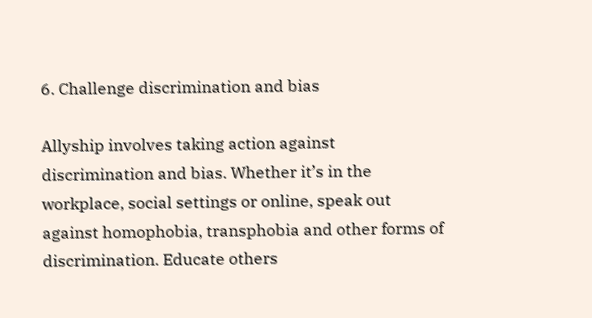6. Challenge discrimination and bias

Allyship involves taking action against discrimination and bias. Whether it’s in the workplace, social settings or online, speak out against homophobia, transphobia and other forms of discrimination. Educate others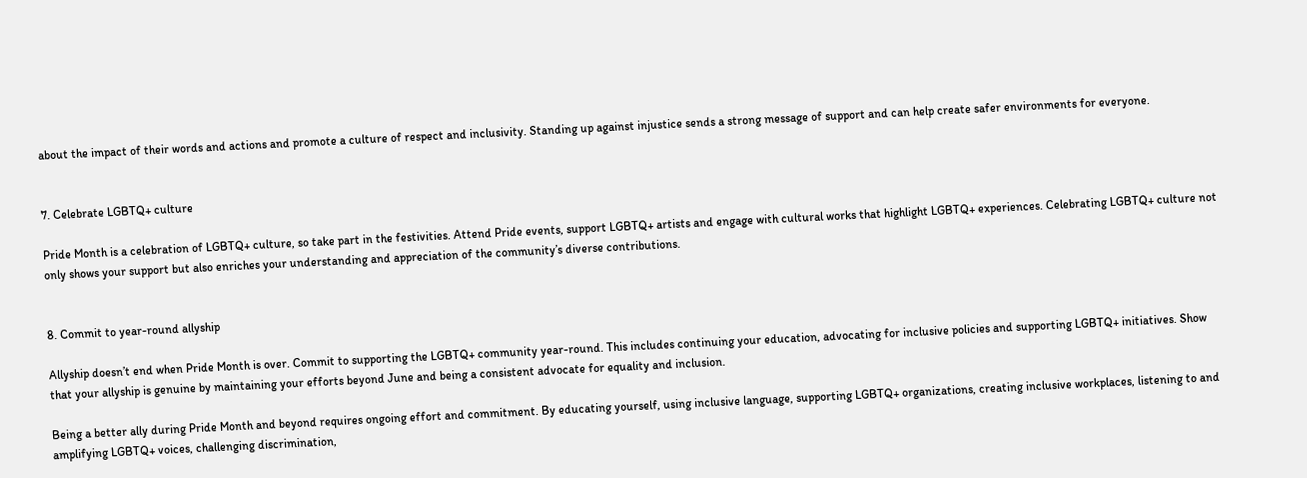about the impact of their words and actions and promote a culture of respect and inclusivity. Standing up against injustice sends a strong message of support and can help create safer environments for everyone.


7. Celebrate LGBTQ+ culture

Pride Month is a celebration of LGBTQ+ culture, so take part in the festivities. Attend Pride events, support LGBTQ+ artists and engage with cultural works that highlight LGBTQ+ experiences. Celebrating LGBTQ+ culture not only shows your support but also enriches your understanding and appreciation of the community’s diverse contributions.


8. Commit to year-round allyship

Allyship doesn’t end when Pride Month is over. Commit to supporting the LGBTQ+ community year-round. This includes continuing your education, advocating for inclusive policies and supporting LGBTQ+ initiatives. Show that your allyship is genuine by maintaining your efforts beyond June and being a consistent advocate for equality and inclusion.

Being a better ally during Pride Month and beyond requires ongoing effort and commitment. By educating yourself, using inclusive language, supporting LGBTQ+ organizations, creating inclusive workplaces, listening to and amplifying LGBTQ+ voices, challenging discrimination,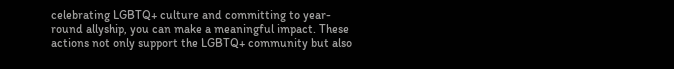celebrating LGBTQ+ culture and committing to year-round allyship, you can make a meaningful impact. These actions not only support the LGBTQ+ community but also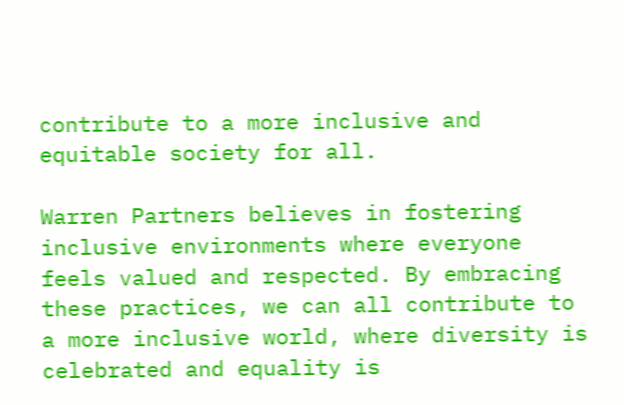contribute to a more inclusive and equitable society for all.

Warren Partners believes in fostering inclusive environments where everyone feels valued and respected. By embracing these practices, we can all contribute to a more inclusive world, where diversity is celebrated and equality is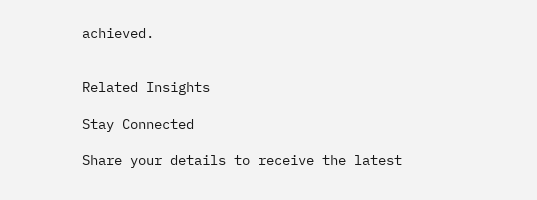achieved.


Related Insights

Stay Connected

Share your details to receive the latest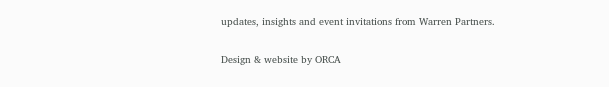updates, insights and event invitations from Warren Partners.

Design & website by ORCA